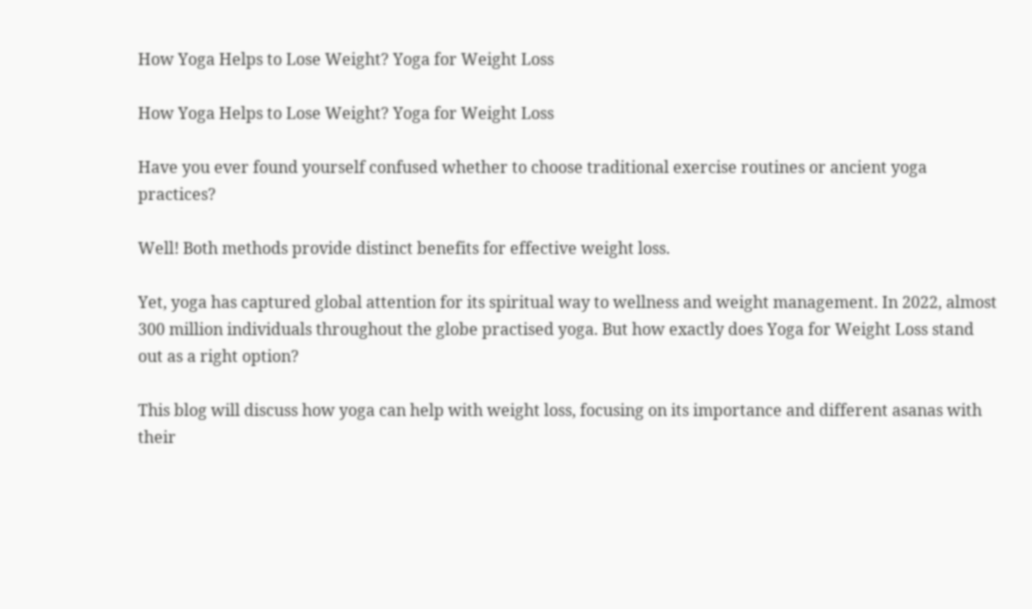How Yoga Helps to Lose Weight? Yoga for Weight Loss

How Yoga Helps to Lose Weight? Yoga for Weight Loss

Have you ever found yourself confused whether to choose traditional exercise routines or ancient yoga practices?

Well! Both methods provide distinct benefits for effective weight loss.

Yet, yoga has captured global attention for its spiritual way to wellness and weight management. In 2022, almost 300 million individuals throughout the globe practised yoga. But how exactly does Yoga for Weight Loss stand out as a right option?

This blog will discuss how yoga can help with weight loss, focusing on its importance and different asanas with their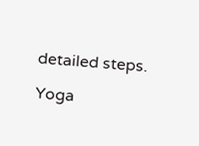detailed steps.

Yoga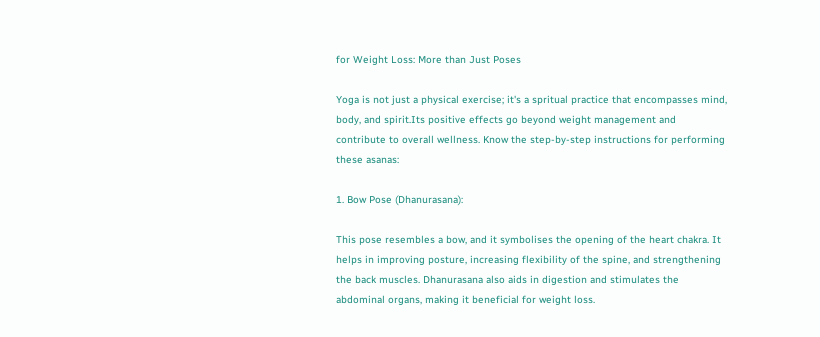for Weight Loss: More than Just Poses

Yoga is not just a physical exercise; it's a spritual practice that encompasses mind, body, and spirit.Its positive effects go beyond weight management and contribute to overall wellness. Know the step-by-step instructions for performing these asanas:

1. Bow Pose (Dhanurasana):

This pose resembles a bow, and it symbolises the opening of the heart chakra. It helps in improving posture, increasing flexibility of the spine, and strengthening the back muscles. Dhanurasana also aids in digestion and stimulates the abdominal organs, making it beneficial for weight loss.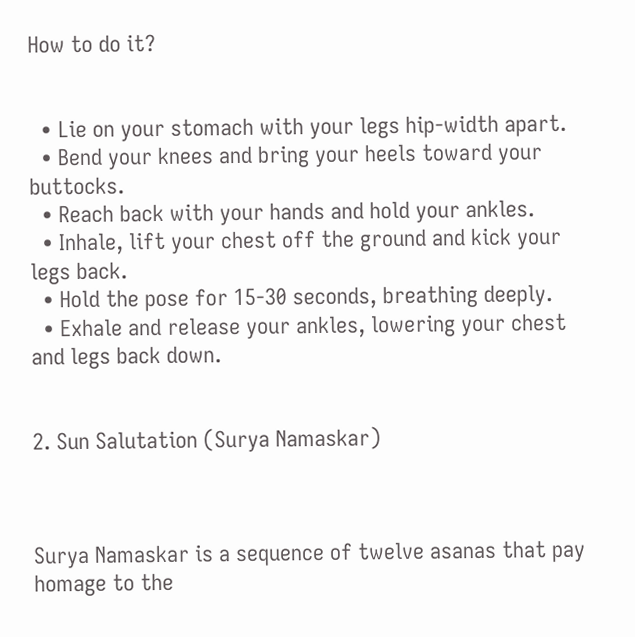How to do it?


  • Lie on your stomach with your legs hip-width apart.
  • Bend your knees and bring your heels toward your buttocks.
  • Reach back with your hands and hold your ankles.
  • Inhale, lift your chest off the ground and kick your legs back.
  • Hold the pose for 15-30 seconds, breathing deeply.
  • Exhale and release your ankles, lowering your chest and legs back down.


2. Sun Salutation (Surya Namaskar)



Surya Namaskar is a sequence of twelve asanas that pay homage to the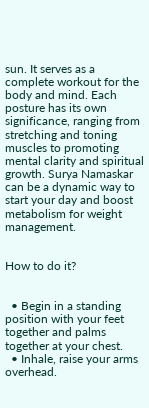sun. It serves as a complete workout for the body and mind. Each posture has its own significance, ranging from stretching and toning muscles to promoting mental clarity and spiritual growth. Surya Namaskar can be a dynamic way to start your day and boost metabolism for weight management.


How to do it?


  • Begin in a standing position with your feet together and palms together at your chest.
  • Inhale, raise your arms overhead.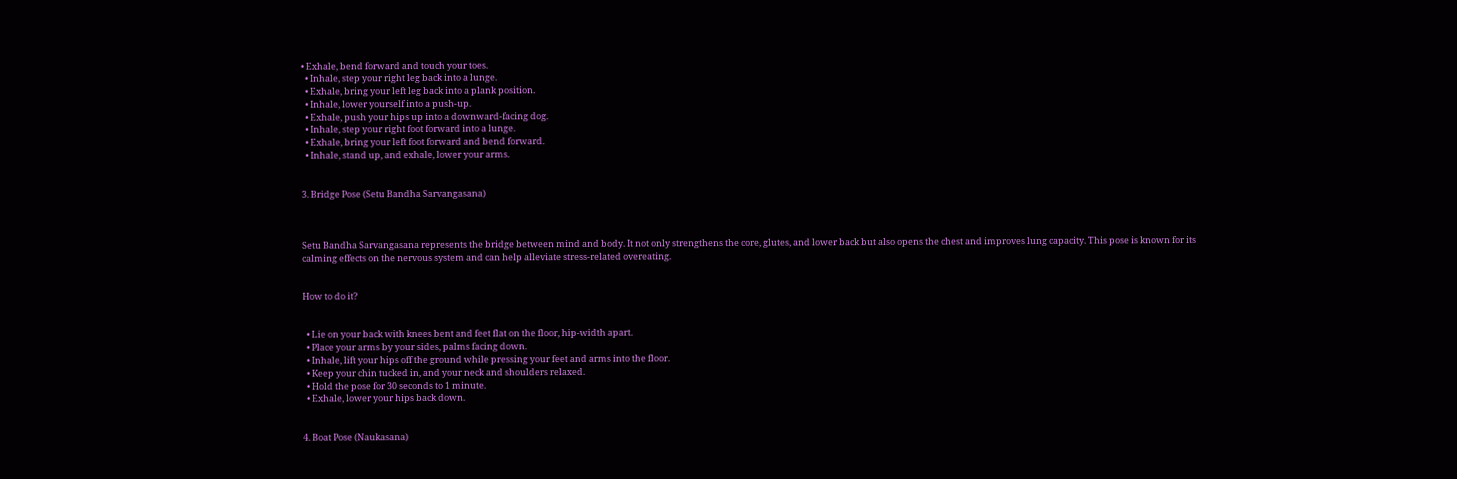• Exhale, bend forward and touch your toes.
  • Inhale, step your right leg back into a lunge.
  • Exhale, bring your left leg back into a plank position.
  • Inhale, lower yourself into a push-up.
  • Exhale, push your hips up into a downward-facing dog.
  • Inhale, step your right foot forward into a lunge.
  • Exhale, bring your left foot forward and bend forward.
  • Inhale, stand up, and exhale, lower your arms.


3. Bridge Pose (Setu Bandha Sarvangasana)



Setu Bandha Sarvangasana represents the bridge between mind and body. It not only strengthens the core, glutes, and lower back but also opens the chest and improves lung capacity. This pose is known for its calming effects on the nervous system and can help alleviate stress-related overeating.


How to do it?


  • Lie on your back with knees bent and feet flat on the floor, hip-width apart.
  • Place your arms by your sides, palms facing down.
  • Inhale, lift your hips off the ground while pressing your feet and arms into the floor.
  • Keep your chin tucked in, and your neck and shoulders relaxed.
  • Hold the pose for 30 seconds to 1 minute.
  • Exhale, lower your hips back down.


4. Boat Pose (Naukasana)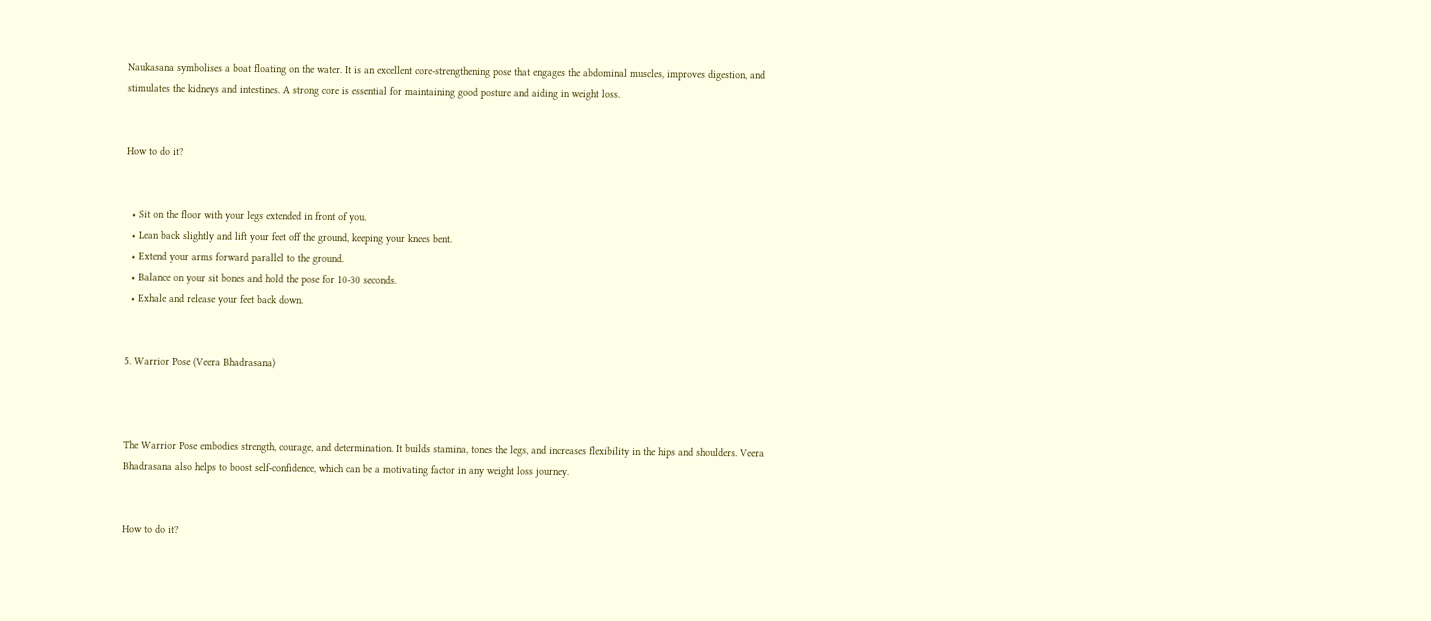Naukasana symbolises a boat floating on the water. It is an excellent core-strengthening pose that engages the abdominal muscles, improves digestion, and stimulates the kidneys and intestines. A strong core is essential for maintaining good posture and aiding in weight loss.


How to do it?


  • Sit on the floor with your legs extended in front of you.
  • Lean back slightly and lift your feet off the ground, keeping your knees bent.
  • Extend your arms forward parallel to the ground.
  • Balance on your sit bones and hold the pose for 10-30 seconds.
  • Exhale and release your feet back down.


5. Warrior Pose (Veera Bhadrasana)



The Warrior Pose embodies strength, courage, and determination. It builds stamina, tones the legs, and increases flexibility in the hips and shoulders. Veera Bhadrasana also helps to boost self-confidence, which can be a motivating factor in any weight loss journey.


How to do it?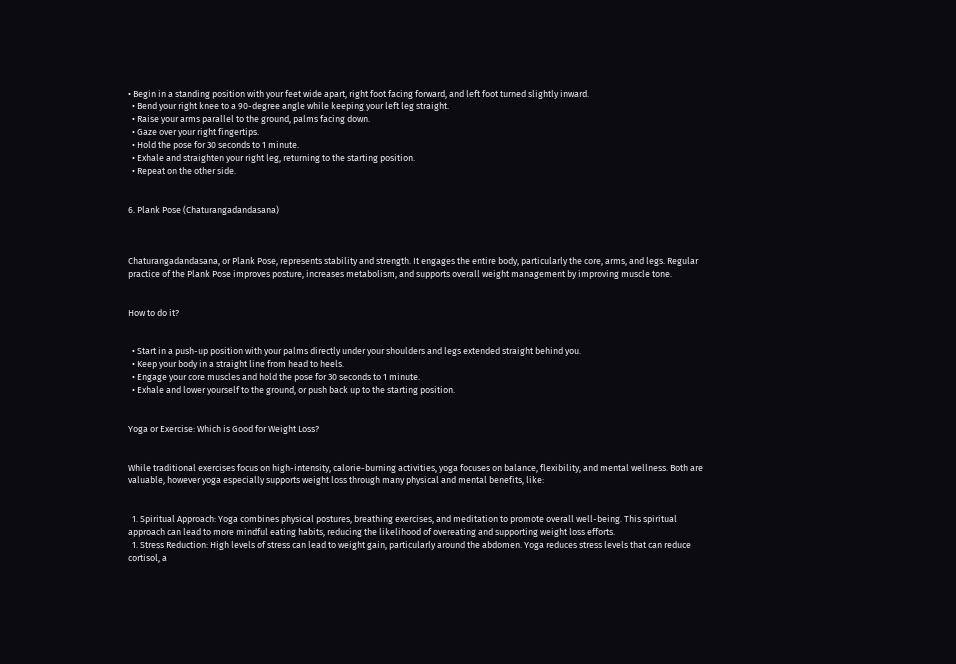• Begin in a standing position with your feet wide apart, right foot facing forward, and left foot turned slightly inward.
  • Bend your right knee to a 90-degree angle while keeping your left leg straight.
  • Raise your arms parallel to the ground, palms facing down.
  • Gaze over your right fingertips.
  • Hold the pose for 30 seconds to 1 minute.
  • Exhale and straighten your right leg, returning to the starting position.
  • Repeat on the other side.


6. Plank Pose (Chaturangadandasana)



Chaturangadandasana, or Plank Pose, represents stability and strength. It engages the entire body, particularly the core, arms, and legs. Regular practice of the Plank Pose improves posture, increases metabolism, and supports overall weight management by improving muscle tone.


How to do it?


  • Start in a push-up position with your palms directly under your shoulders and legs extended straight behind you.
  • Keep your body in a straight line from head to heels.
  • Engage your core muscles and hold the pose for 30 seconds to 1 minute.
  • Exhale and lower yourself to the ground, or push back up to the starting position.


Yoga or Exercise: Which is Good for Weight Loss?


While traditional exercises focus on high-intensity, calorie-burning activities, yoga focuses on balance, flexibility, and mental wellness. Both are valuable, however yoga especially supports weight loss through many physical and mental benefits, like:


  1. Spiritual Approach: Yoga combines physical postures, breathing exercises, and meditation to promote overall well-being. This spiritual approach can lead to more mindful eating habits, reducing the likelihood of overeating and supporting weight loss efforts.
  1. Stress Reduction: High levels of stress can lead to weight gain, particularly around the abdomen. Yoga reduces stress levels that can reduce cortisol, a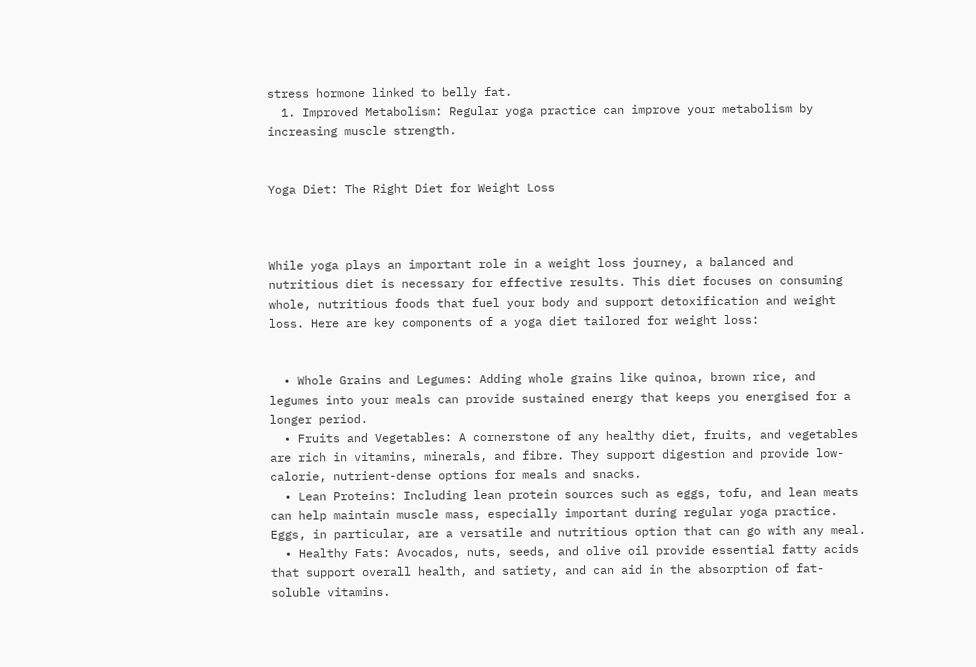stress hormone linked to belly fat.
  1. Improved Metabolism: Regular yoga practice can improve your metabolism by increasing muscle strength.


Yoga Diet: The Right Diet for Weight Loss



While yoga plays an important role in a weight loss journey, a balanced and nutritious diet is necessary for effective results. This diet focuses on consuming whole, nutritious foods that fuel your body and support detoxification and weight loss. Here are key components of a yoga diet tailored for weight loss:


  • Whole Grains and Legumes: Adding whole grains like quinoa, brown rice, and legumes into your meals can provide sustained energy that keeps you energised for a longer period.
  • Fruits and Vegetables: A cornerstone of any healthy diet, fruits, and vegetables are rich in vitamins, minerals, and fibre. They support digestion and provide low-calorie, nutrient-dense options for meals and snacks.
  • Lean Proteins: Including lean protein sources such as eggs, tofu, and lean meats can help maintain muscle mass, especially important during regular yoga practice. Eggs, in particular, are a versatile and nutritious option that can go with any meal.
  • Healthy Fats: Avocados, nuts, seeds, and olive oil provide essential fatty acids that support overall health, and satiety, and can aid in the absorption of fat-soluble vitamins.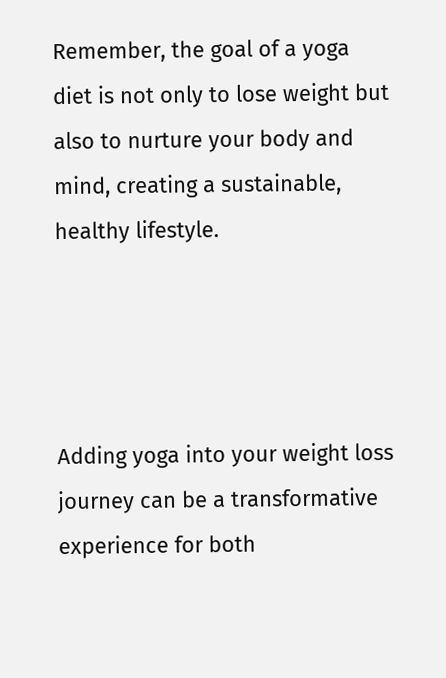Remember, the goal of a yoga diet is not only to lose weight but also to nurture your body and mind, creating a sustainable, healthy lifestyle.




Adding yoga into your weight loss journey can be a transformative experience for both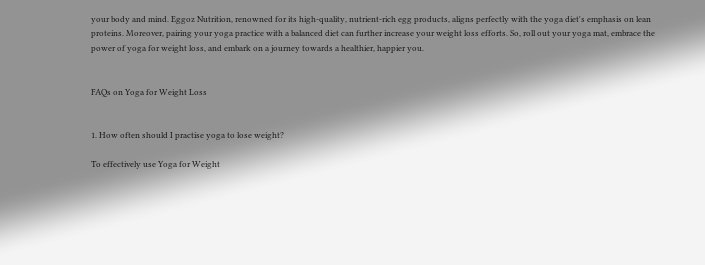your body and mind. Eggoz Nutrition, renowned for its high-quality, nutrient-rich egg products, aligns perfectly with the yoga diet's emphasis on lean proteins. Moreover, pairing your yoga practice with a balanced diet can further increase your weight loss efforts. So, roll out your yoga mat, embrace the power of yoga for weight loss, and embark on a journey towards a healthier, happier you.


FAQs on Yoga for Weight Loss


1. How often should I practise yoga to lose weight?

To effectively use Yoga for Weight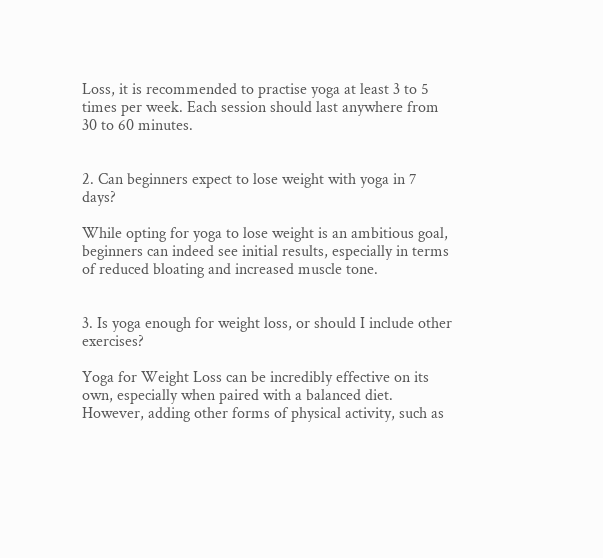Loss, it is recommended to practise yoga at least 3 to 5 times per week. Each session should last anywhere from 30 to 60 minutes.


2. Can beginners expect to lose weight with yoga in 7 days?

While opting for yoga to lose weight is an ambitious goal, beginners can indeed see initial results, especially in terms of reduced bloating and increased muscle tone.


3. Is yoga enough for weight loss, or should I include other exercises?

Yoga for Weight Loss can be incredibly effective on its own, especially when paired with a balanced diet. However, adding other forms of physical activity, such as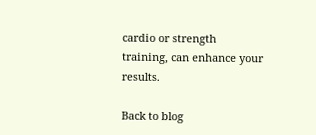cardio or strength training, can enhance your results.

Back to blog